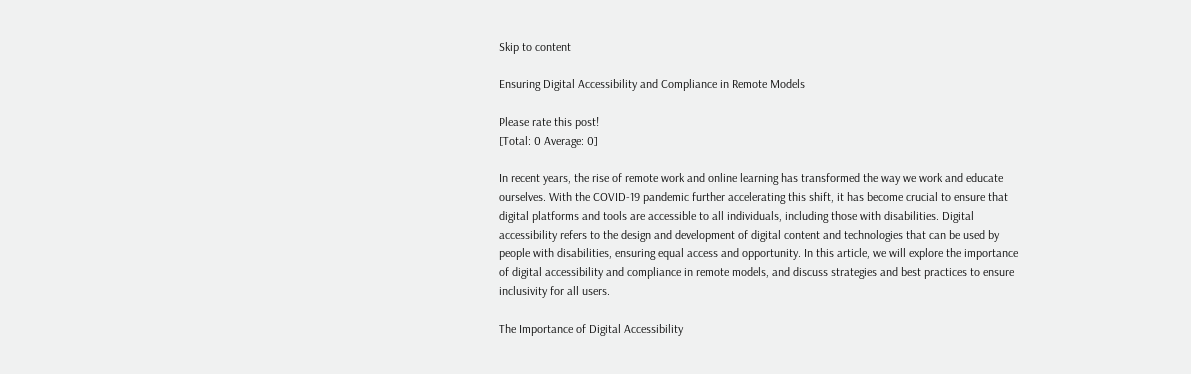Skip to content

Ensuring Digital Accessibility and Compliance in Remote Models

Please rate this post!
[Total: 0 Average: 0]

In recent years, the rise of remote work and online learning has transformed the way we work and educate ourselves. With the COVID-19 pandemic further accelerating this shift, it has become crucial to ensure that digital platforms and tools are accessible to all individuals, including those with disabilities. Digital accessibility refers to the design and development of digital content and technologies that can be used by people with disabilities, ensuring equal access and opportunity. In this article, we will explore the importance of digital accessibility and compliance in remote models, and discuss strategies and best practices to ensure inclusivity for all users.

The Importance of Digital Accessibility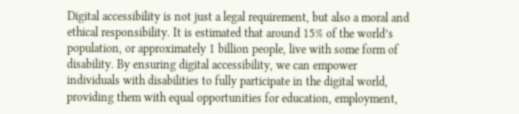Digital accessibility is not just a legal requirement, but also a moral and ethical responsibility. It is estimated that around 15% of the world’s population, or approximately 1 billion people, live with some form of disability. By ensuring digital accessibility, we can empower individuals with disabilities to fully participate in the digital world, providing them with equal opportunities for education, employment,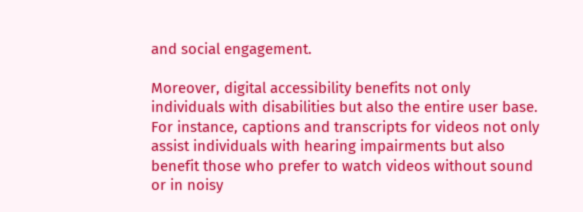and social engagement.

Moreover, digital accessibility benefits not only individuals with disabilities but also the entire user base. For instance, captions and transcripts for videos not only assist individuals with hearing impairments but also benefit those who prefer to watch videos without sound or in noisy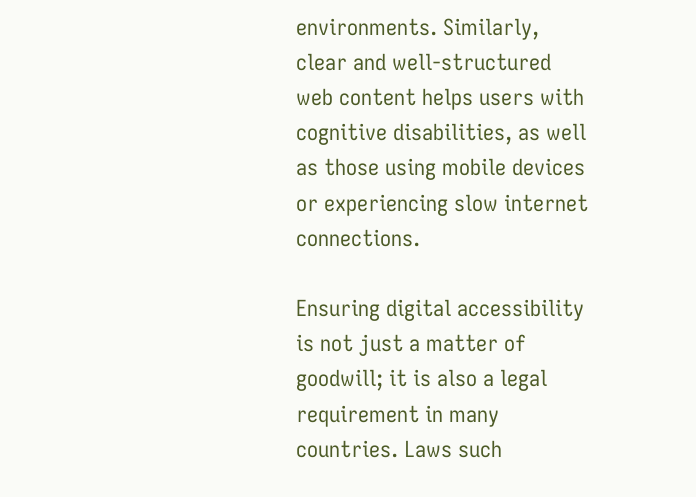environments. Similarly, clear and well-structured web content helps users with cognitive disabilities, as well as those using mobile devices or experiencing slow internet connections.

Ensuring digital accessibility is not just a matter of goodwill; it is also a legal requirement in many countries. Laws such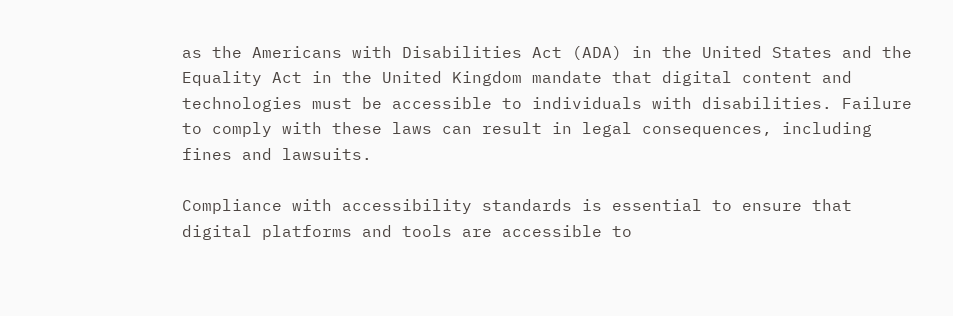as the Americans with Disabilities Act (ADA) in the United States and the Equality Act in the United Kingdom mandate that digital content and technologies must be accessible to individuals with disabilities. Failure to comply with these laws can result in legal consequences, including fines and lawsuits.

Compliance with accessibility standards is essential to ensure that digital platforms and tools are accessible to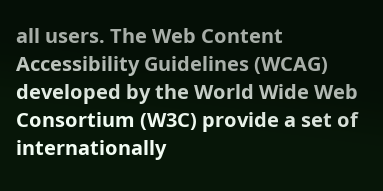all users. The Web Content Accessibility Guidelines (WCAG) developed by the World Wide Web Consortium (W3C) provide a set of internationally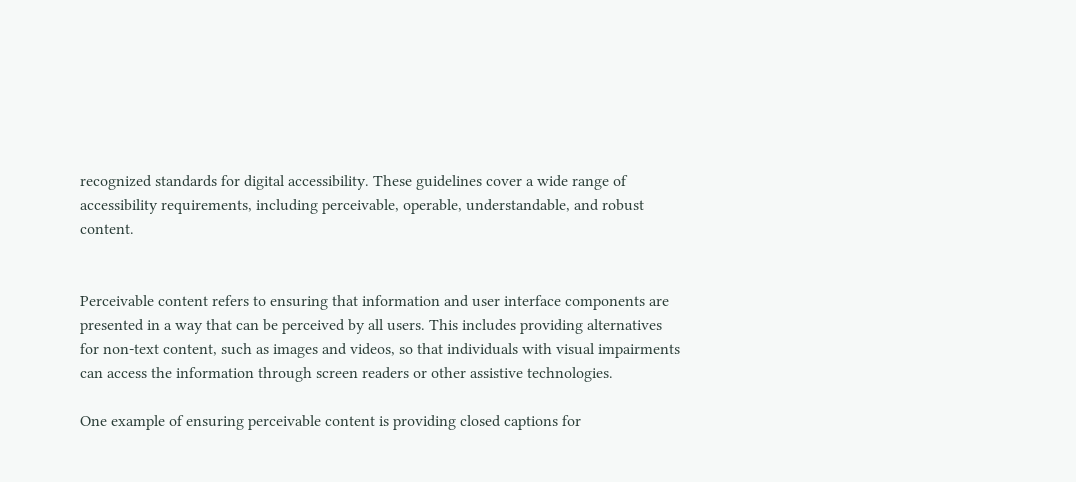recognized standards for digital accessibility. These guidelines cover a wide range of accessibility requirements, including perceivable, operable, understandable, and robust content.


Perceivable content refers to ensuring that information and user interface components are presented in a way that can be perceived by all users. This includes providing alternatives for non-text content, such as images and videos, so that individuals with visual impairments can access the information through screen readers or other assistive technologies.

One example of ensuring perceivable content is providing closed captions for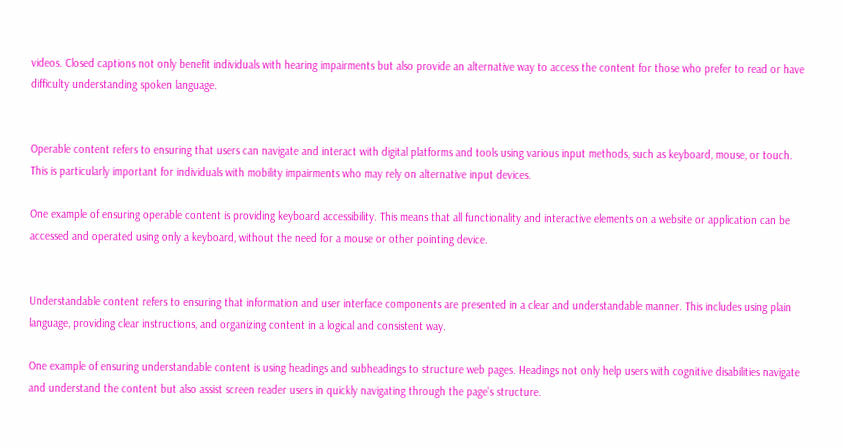videos. Closed captions not only benefit individuals with hearing impairments but also provide an alternative way to access the content for those who prefer to read or have difficulty understanding spoken language.


Operable content refers to ensuring that users can navigate and interact with digital platforms and tools using various input methods, such as keyboard, mouse, or touch. This is particularly important for individuals with mobility impairments who may rely on alternative input devices.

One example of ensuring operable content is providing keyboard accessibility. This means that all functionality and interactive elements on a website or application can be accessed and operated using only a keyboard, without the need for a mouse or other pointing device.


Understandable content refers to ensuring that information and user interface components are presented in a clear and understandable manner. This includes using plain language, providing clear instructions, and organizing content in a logical and consistent way.

One example of ensuring understandable content is using headings and subheadings to structure web pages. Headings not only help users with cognitive disabilities navigate and understand the content but also assist screen reader users in quickly navigating through the page’s structure.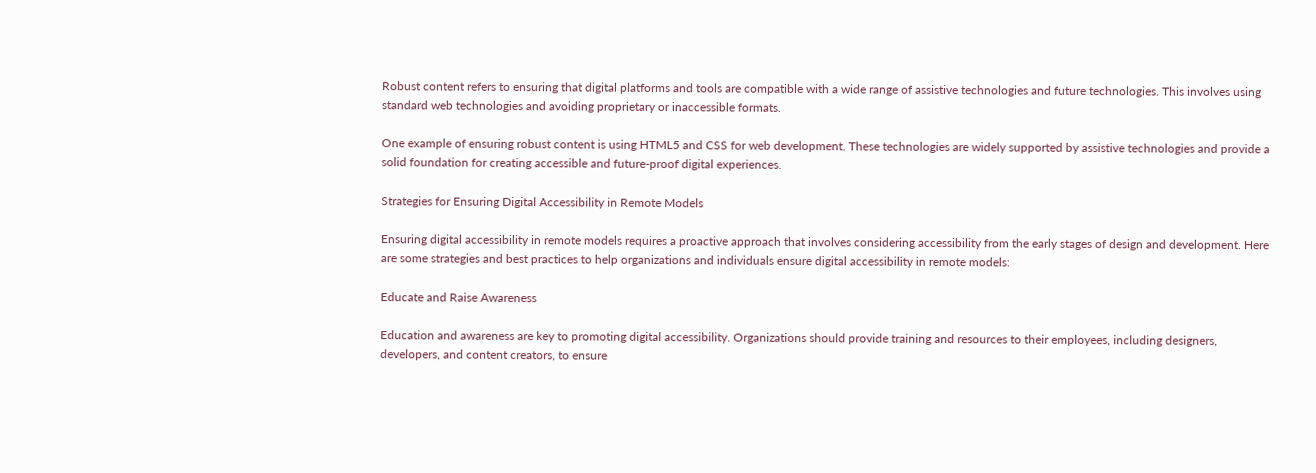Robust content refers to ensuring that digital platforms and tools are compatible with a wide range of assistive technologies and future technologies. This involves using standard web technologies and avoiding proprietary or inaccessible formats.

One example of ensuring robust content is using HTML5 and CSS for web development. These technologies are widely supported by assistive technologies and provide a solid foundation for creating accessible and future-proof digital experiences.

Strategies for Ensuring Digital Accessibility in Remote Models

Ensuring digital accessibility in remote models requires a proactive approach that involves considering accessibility from the early stages of design and development. Here are some strategies and best practices to help organizations and individuals ensure digital accessibility in remote models:

Educate and Raise Awareness

Education and awareness are key to promoting digital accessibility. Organizations should provide training and resources to their employees, including designers, developers, and content creators, to ensure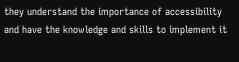they understand the importance of accessibility and have the knowledge and skills to implement it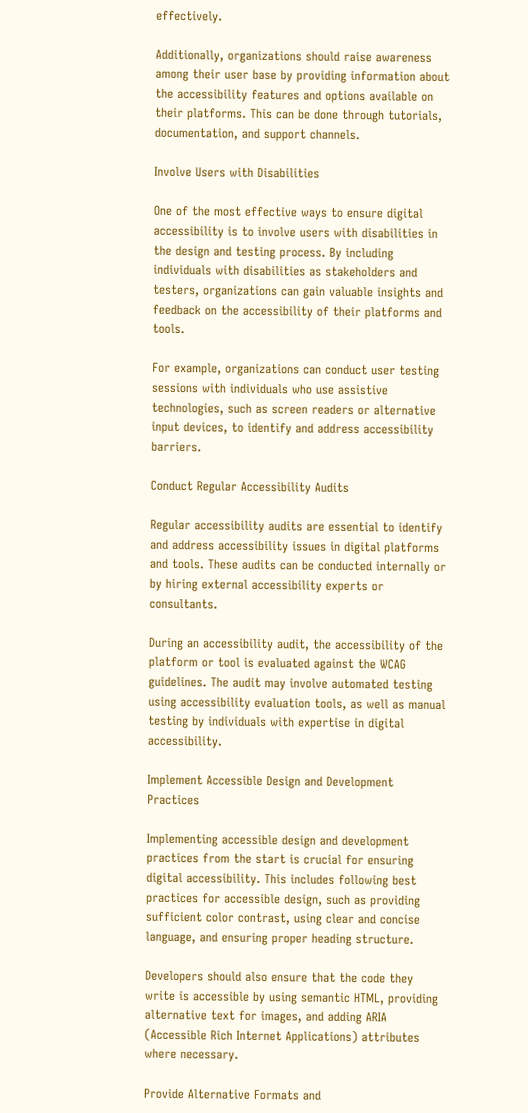effectively.

Additionally, organizations should raise awareness among their user base by providing information about the accessibility features and options available on their platforms. This can be done through tutorials, documentation, and support channels.

Involve Users with Disabilities

One of the most effective ways to ensure digital accessibility is to involve users with disabilities in the design and testing process. By including individuals with disabilities as stakeholders and testers, organizations can gain valuable insights and feedback on the accessibility of their platforms and tools.

For example, organizations can conduct user testing sessions with individuals who use assistive technologies, such as screen readers or alternative input devices, to identify and address accessibility barriers.

Conduct Regular Accessibility Audits

Regular accessibility audits are essential to identify and address accessibility issues in digital platforms and tools. These audits can be conducted internally or by hiring external accessibility experts or consultants.

During an accessibility audit, the accessibility of the platform or tool is evaluated against the WCAG guidelines. The audit may involve automated testing using accessibility evaluation tools, as well as manual testing by individuals with expertise in digital accessibility.

Implement Accessible Design and Development Practices

Implementing accessible design and development practices from the start is crucial for ensuring digital accessibility. This includes following best practices for accessible design, such as providing sufficient color contrast, using clear and concise language, and ensuring proper heading structure.

Developers should also ensure that the code they write is accessible by using semantic HTML, providing alternative text for images, and adding ARIA (Accessible Rich Internet Applications) attributes where necessary.

Provide Alternative Formats and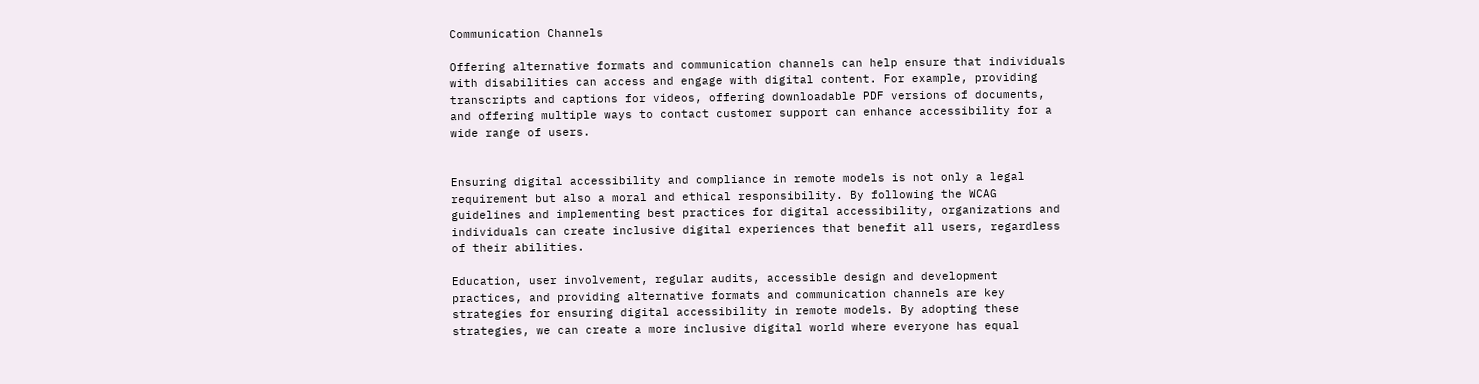Communication Channels

Offering alternative formats and communication channels can help ensure that individuals with disabilities can access and engage with digital content. For example, providing transcripts and captions for videos, offering downloadable PDF versions of documents, and offering multiple ways to contact customer support can enhance accessibility for a wide range of users.


Ensuring digital accessibility and compliance in remote models is not only a legal requirement but also a moral and ethical responsibility. By following the WCAG guidelines and implementing best practices for digital accessibility, organizations and individuals can create inclusive digital experiences that benefit all users, regardless of their abilities.

Education, user involvement, regular audits, accessible design and development practices, and providing alternative formats and communication channels are key strategies for ensuring digital accessibility in remote models. By adopting these strategies, we can create a more inclusive digital world where everyone has equal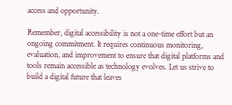access and opportunity.

Remember, digital accessibility is not a one-time effort but an ongoing commitment. It requires continuous monitoring, evaluation, and improvement to ensure that digital platforms and tools remain accessible as technology evolves. Let us strive to build a digital future that leaves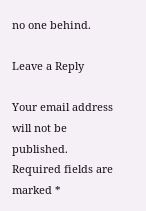no one behind.

Leave a Reply

Your email address will not be published. Required fields are marked *